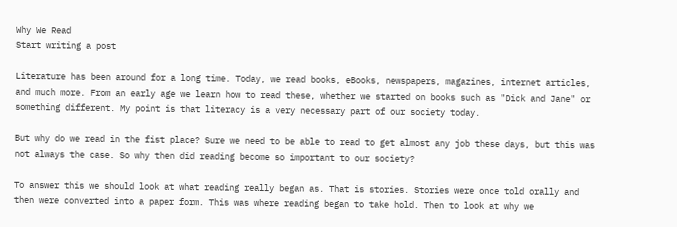Why We Read
Start writing a post

Literature has been around for a long time. Today, we read books, eBooks, newspapers, magazines, internet articles, and much more. From an early age we learn how to read these, whether we started on books such as "Dick and Jane" or something different. My point is that literacy is a very necessary part of our society today.

But why do we read in the fist place? Sure we need to be able to read to get almost any job these days, but this was not always the case. So why then did reading become so important to our society?

To answer this we should look at what reading really began as. That is stories. Stories were once told orally and then were converted into a paper form. This was where reading began to take hold. Then to look at why we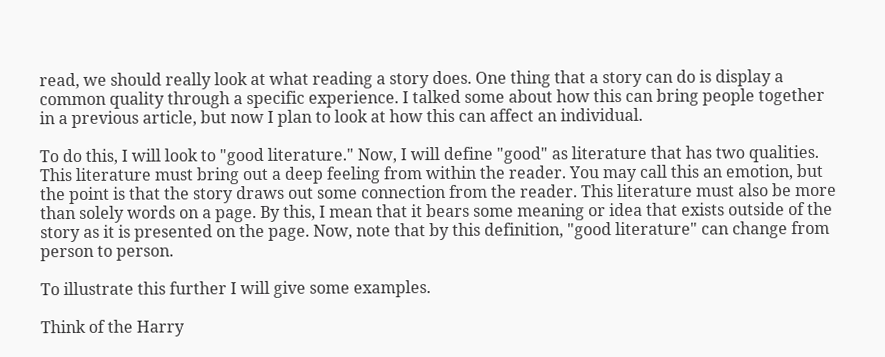read, we should really look at what reading a story does. One thing that a story can do is display a common quality through a specific experience. I talked some about how this can bring people together in a previous article, but now I plan to look at how this can affect an individual.

To do this, I will look to "good literature." Now, I will define "good" as literature that has two qualities. This literature must bring out a deep feeling from within the reader. You may call this an emotion, but the point is that the story draws out some connection from the reader. This literature must also be more than solely words on a page. By this, I mean that it bears some meaning or idea that exists outside of the story as it is presented on the page. Now, note that by this definition, "good literature" can change from person to person.

To illustrate this further I will give some examples.

Think of the Harry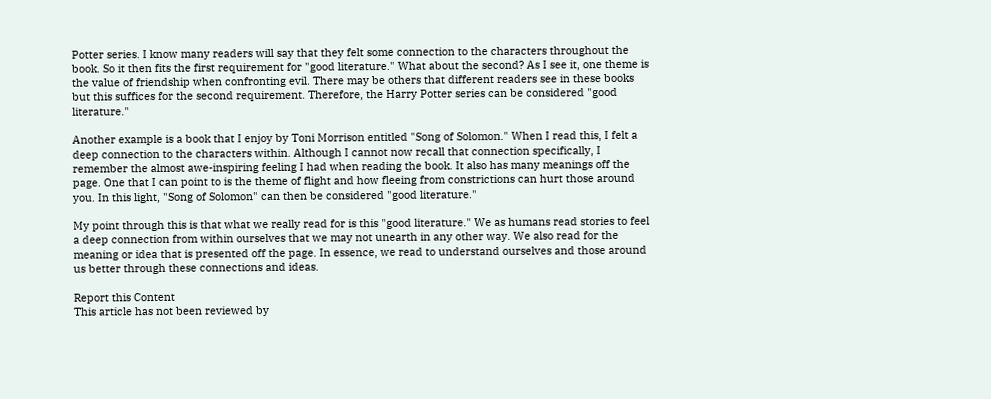Potter series. I know many readers will say that they felt some connection to the characters throughout the book. So it then fits the first requirement for "good literature." What about the second? As I see it, one theme is the value of friendship when confronting evil. There may be others that different readers see in these books but this suffices for the second requirement. Therefore, the Harry Potter series can be considered "good literature."

Another example is a book that I enjoy by Toni Morrison entitled "Song of Solomon." When I read this, I felt a deep connection to the characters within. Although I cannot now recall that connection specifically, I remember the almost awe-inspiring feeling I had when reading the book. It also has many meanings off the page. One that I can point to is the theme of flight and how fleeing from constrictions can hurt those around you. In this light, "Song of Solomon" can then be considered "good literature."

My point through this is that what we really read for is this "good literature." We as humans read stories to feel a deep connection from within ourselves that we may not unearth in any other way. We also read for the meaning or idea that is presented off the page. In essence, we read to understand ourselves and those around us better through these connections and ideas.

Report this Content
This article has not been reviewed by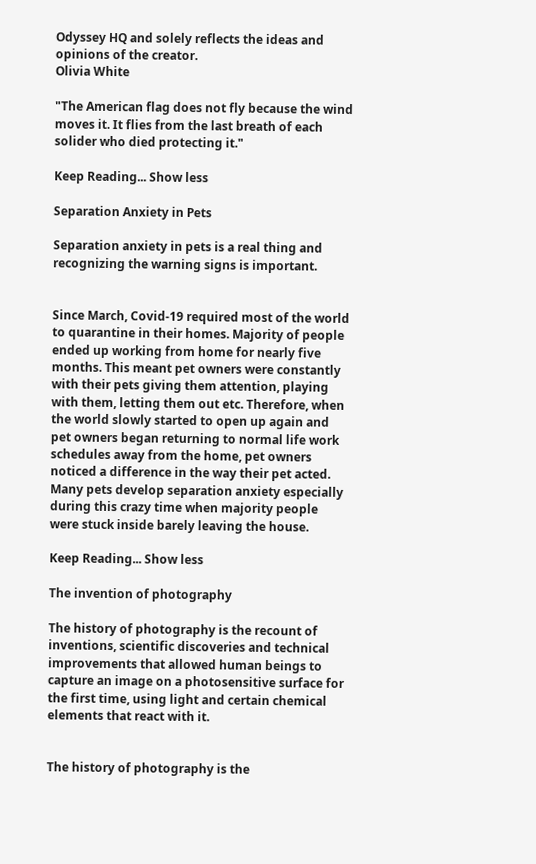Odyssey HQ and solely reflects the ideas and opinions of the creator.
Olivia White

"The American flag does not fly because the wind moves it. It flies from the last breath of each solider who died protecting it."

Keep Reading... Show less

Separation Anxiety in Pets

Separation anxiety in pets is a real thing and recognizing the warning signs is important.


Since March, Covid-19 required most of the world to quarantine in their homes. Majority of people ended up working from home for nearly five months. This meant pet owners were constantly with their pets giving them attention, playing with them, letting them out etc. Therefore, when the world slowly started to open up again and pet owners began returning to normal life work schedules away from the home, pet owners noticed a difference in the way their pet acted. Many pets develop separation anxiety especially during this crazy time when majority people were stuck inside barely leaving the house.

Keep Reading... Show less

The invention of photography

The history of photography is the recount of inventions, scientific discoveries and technical improvements that allowed human beings to capture an image on a photosensitive surface for the first time, using light and certain chemical elements that react with it.


The history of photography is the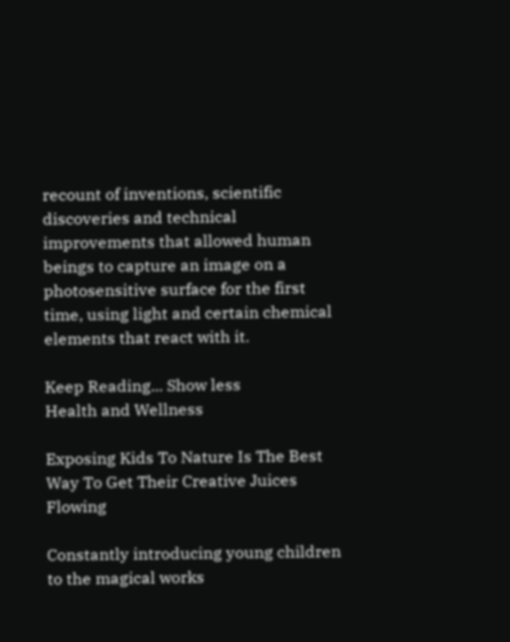recount of inventions, scientific discoveries and technical improvements that allowed human beings to capture an image on a photosensitive surface for the first time, using light and certain chemical elements that react with it.

Keep Reading... Show less
Health and Wellness

Exposing Kids To Nature Is The Best Way To Get Their Creative Juices Flowing

Constantly introducing young children to the magical works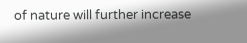of nature will further increase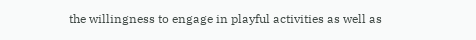the willingness to engage in playful activities as well as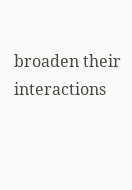broaden their interactions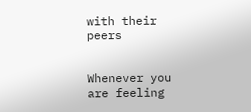with their peers


Whenever you are feeling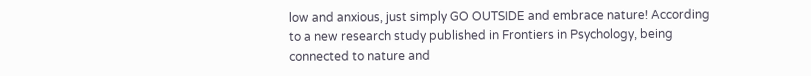low and anxious, just simply GO OUTSIDE and embrace nature! According to a new research study published in Frontiers in Psychology, being connected to nature and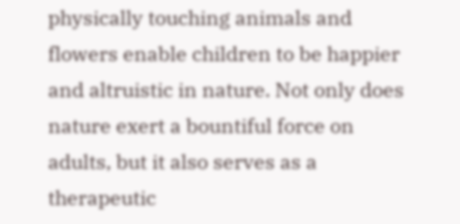physically touching animals and flowers enable children to be happier and altruistic in nature. Not only does nature exert a bountiful force on adults, but it also serves as a therapeutic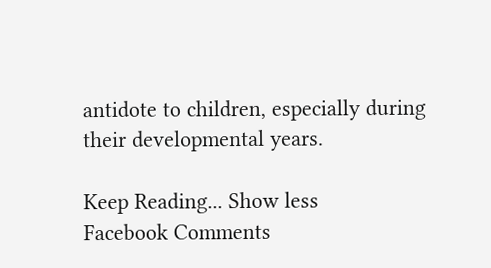antidote to children, especially during their developmental years.

Keep Reading... Show less
Facebook Comments